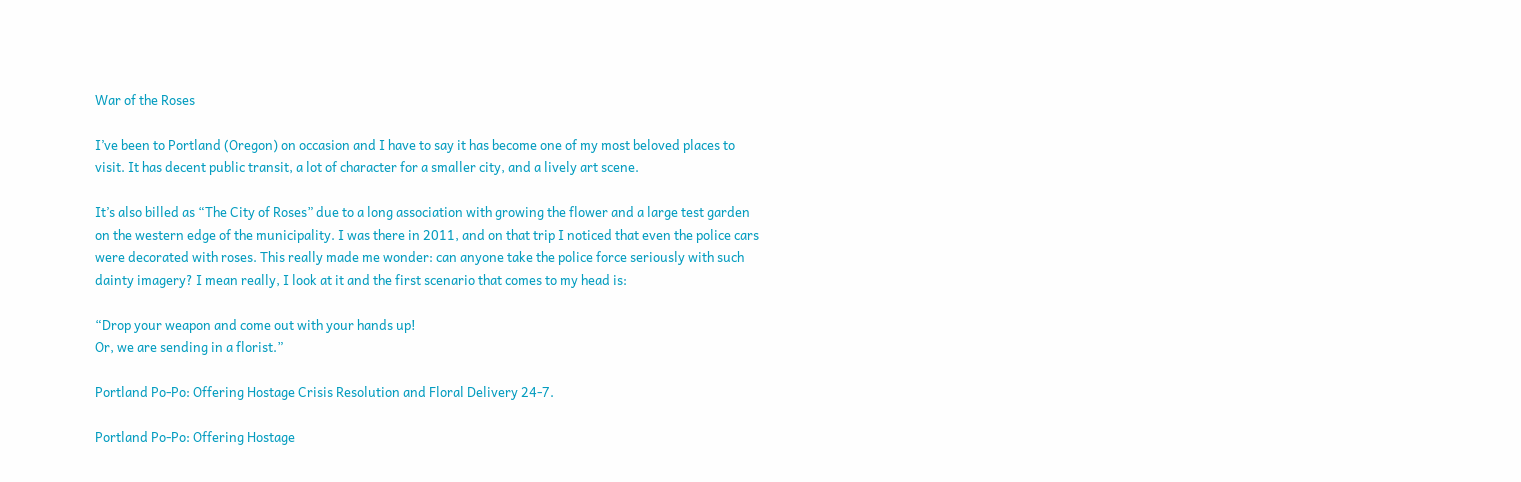War of the Roses

I’ve been to Portland (Oregon) on occasion and I have to say it has become one of my most beloved places to visit. It has decent public transit, a lot of character for a smaller city, and a lively art scene.

It’s also billed as “The City of Roses” due to a long association with growing the flower and a large test garden on the western edge of the municipality. I was there in 2011, and on that trip I noticed that even the police cars were decorated with roses. This really made me wonder: can anyone take the police force seriously with such dainty imagery? I mean really, I look at it and the first scenario that comes to my head is:

“Drop your weapon and come out with your hands up!
Or, we are sending in a florist.”

Portland Po-Po: Offering Hostage Crisis Resolution and Floral Delivery 24-7.

Portland Po-Po: Offering Hostage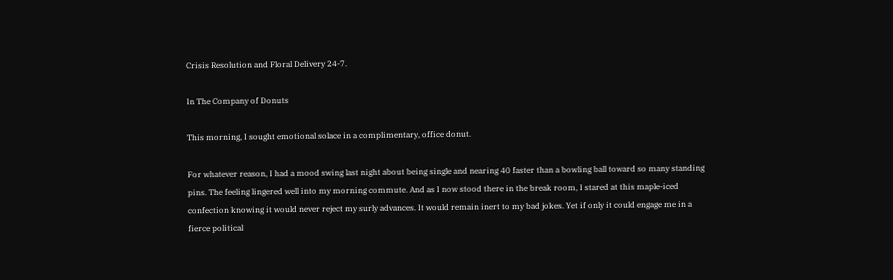Crisis Resolution and Floral Delivery 24-7.

In The Company of Donuts

This morning, I sought emotional solace in a complimentary, office donut.

For whatever reason, I had a mood swing last night about being single and nearing 40 faster than a bowling ball toward so many standing pins. The feeling lingered well into my morning commute. And as I now stood there in the break room, I stared at this maple-iced confection knowing it would never reject my surly advances. It would remain inert to my bad jokes. Yet if only it could engage me in a fierce political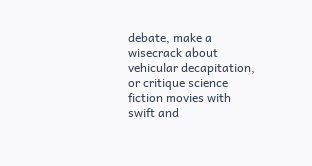debate, make a wisecrack about vehicular decapitation, or critique science fiction movies with swift and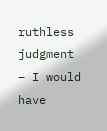ruthless judgment – I would have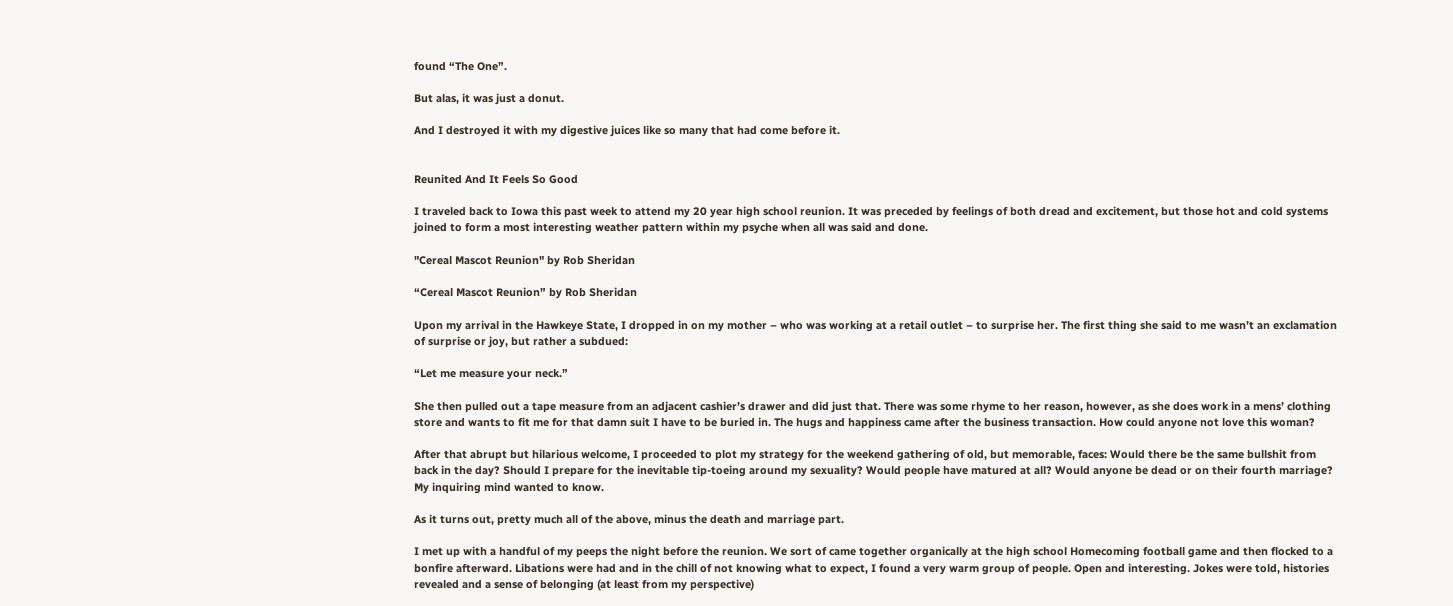found “The One”.

But alas, it was just a donut.

And I destroyed it with my digestive juices like so many that had come before it.


Reunited And It Feels So Good

I traveled back to Iowa this past week to attend my 20 year high school reunion. It was preceded by feelings of both dread and excitement, but those hot and cold systems joined to form a most interesting weather pattern within my psyche when all was said and done.

"Cereal Mascot Reunion" by Rob Sheridan

“Cereal Mascot Reunion” by Rob Sheridan

Upon my arrival in the Hawkeye State, I dropped in on my mother – who was working at a retail outlet – to surprise her. The first thing she said to me wasn’t an exclamation of surprise or joy, but rather a subdued:

“Let me measure your neck.”

She then pulled out a tape measure from an adjacent cashier’s drawer and did just that. There was some rhyme to her reason, however, as she does work in a mens’ clothing store and wants to fit me for that damn suit I have to be buried in. The hugs and happiness came after the business transaction. How could anyone not love this woman?

After that abrupt but hilarious welcome, I proceeded to plot my strategy for the weekend gathering of old, but memorable, faces: Would there be the same bullshit from back in the day? Should I prepare for the inevitable tip-toeing around my sexuality? Would people have matured at all? Would anyone be dead or on their fourth marriage? My inquiring mind wanted to know.

As it turns out, pretty much all of the above, minus the death and marriage part.

I met up with a handful of my peeps the night before the reunion. We sort of came together organically at the high school Homecoming football game and then flocked to a bonfire afterward. Libations were had and in the chill of not knowing what to expect, I found a very warm group of people. Open and interesting. Jokes were told, histories revealed and a sense of belonging (at least from my perspective)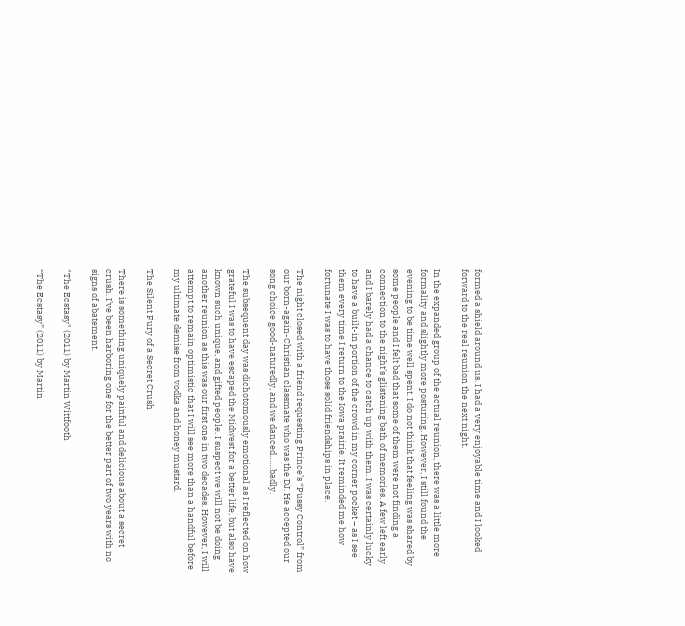formed a shield around us. I had a very enjoyable time and I looked forward to the real reunion the next night.

In the expanded group of the actual reunion, there was a little more formality and slightly more posturing. However, I still found the evening to be time well spent. I do not think that feeling was shared by some people and I felt bad that some of them were not finding a connection to the night’s glistening bath of memories. A few left early and I barely had a chance to catch up with them. I was certainly lucky to have a built-in portion of the crowd in my corner pocket – as I see them every time I return to the Iowa prairie. It reminded me how fortunate I was to have those solid friendships in place.

The night closed with a friend requesting Prince’s “Pussy Control” from our born-again-Christian classmate who was the DJ. He accepted our song choice good-naturedly, and we danced……badly.

The subsequent day was dichotomously emotional as I reflected on how grateful I was to have escaped the Midwest for a better life, but also have known such unique, and gifted people. I suspect we will not be doing another reunion as this was our first one in two decades. However, I will attempt to remain optimistic that I will see more than a handful before my ultimate demise from vodka and honey mustard.

The Silent Fury of a Secret Crush

There is something uniquely painful and delicious about a secret crush. I’ve been harboring one for the better part of two years with no signs of abatement.

"The Ecstasy" (2011) by Martin Wittfooth

“The Ecstasy” (2011) by Martin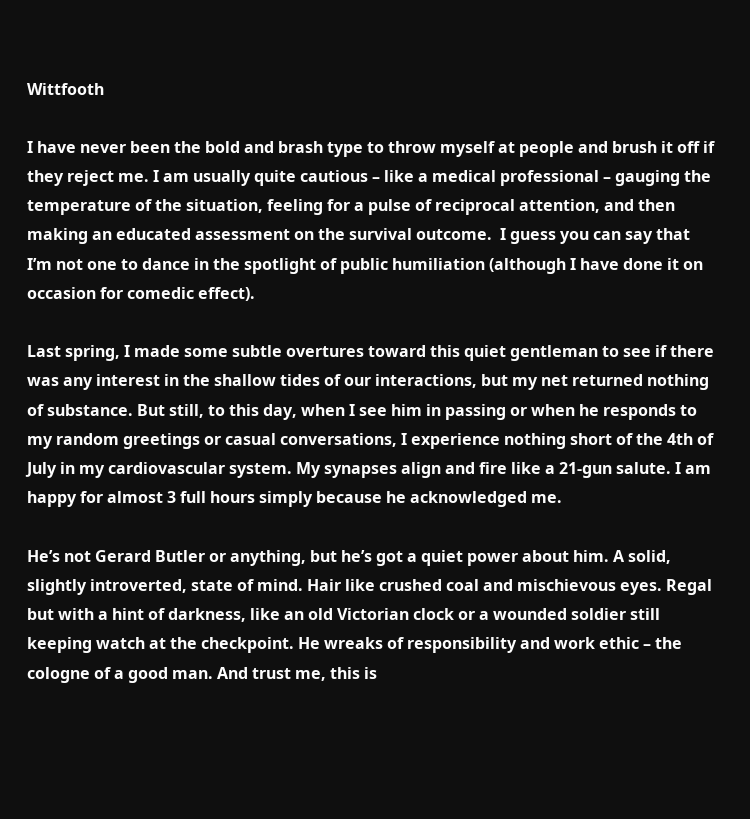Wittfooth

I have never been the bold and brash type to throw myself at people and brush it off if they reject me. I am usually quite cautious – like a medical professional – gauging the temperature of the situation, feeling for a pulse of reciprocal attention, and then making an educated assessment on the survival outcome.  I guess you can say that I’m not one to dance in the spotlight of public humiliation (although I have done it on occasion for comedic effect).

Last spring, I made some subtle overtures toward this quiet gentleman to see if there was any interest in the shallow tides of our interactions, but my net returned nothing of substance. But still, to this day, when I see him in passing or when he responds to my random greetings or casual conversations, I experience nothing short of the 4th of July in my cardiovascular system. My synapses align and fire like a 21-gun salute. I am happy for almost 3 full hours simply because he acknowledged me.

He’s not Gerard Butler or anything, but he’s got a quiet power about him. A solid, slightly introverted, state of mind. Hair like crushed coal and mischievous eyes. Regal but with a hint of darkness, like an old Victorian clock or a wounded soldier still keeping watch at the checkpoint. He wreaks of responsibility and work ethic – the cologne of a good man. And trust me, this is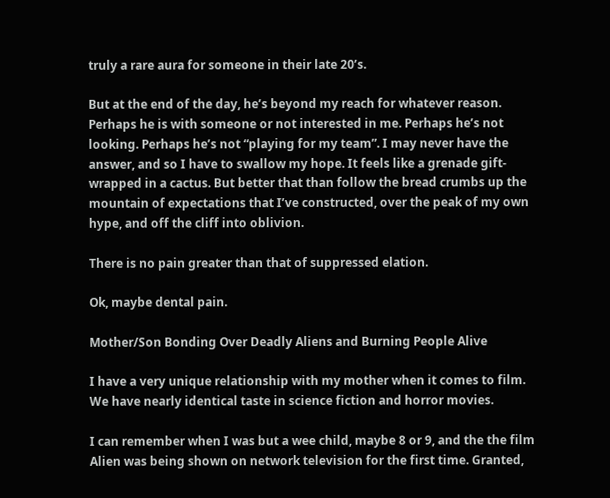truly a rare aura for someone in their late 20’s.

But at the end of the day, he’s beyond my reach for whatever reason. Perhaps he is with someone or not interested in me. Perhaps he’s not looking. Perhaps he’s not “playing for my team”. I may never have the answer, and so I have to swallow my hope. It feels like a grenade gift-wrapped in a cactus. But better that than follow the bread crumbs up the mountain of expectations that I’ve constructed, over the peak of my own hype, and off the cliff into oblivion.

There is no pain greater than that of suppressed elation.

Ok, maybe dental pain.

Mother/Son Bonding Over Deadly Aliens and Burning People Alive

I have a very unique relationship with my mother when it comes to film. We have nearly identical taste in science fiction and horror movies.

I can remember when I was but a wee child, maybe 8 or 9, and the the film Alien was being shown on network television for the first time. Granted,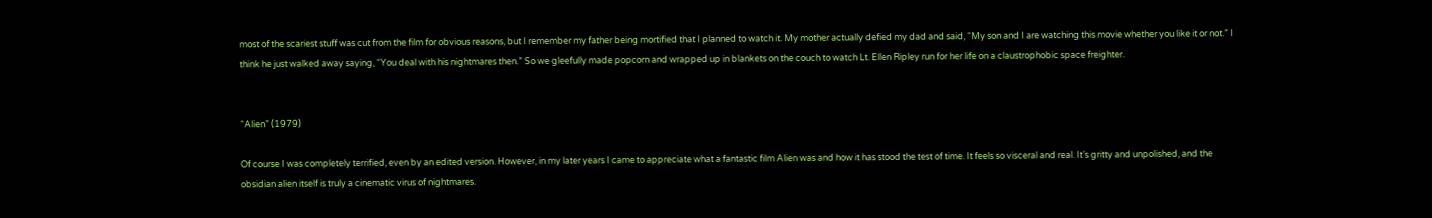most of the scariest stuff was cut from the film for obvious reasons, but I remember my father being mortified that I planned to watch it. My mother actually defied my dad and said, “My son and I are watching this movie whether you like it or not.” I think he just walked away saying, “You deal with his nightmares then.” So we gleefully made popcorn and wrapped up in blankets on the couch to watch Lt. Ellen Ripley run for her life on a claustrophobic space freighter.


“Alien” (1979)

Of course I was completely terrified, even by an edited version. However, in my later years I came to appreciate what a fantastic film Alien was and how it has stood the test of time. It feels so visceral and real. It’s gritty and unpolished, and the obsidian alien itself is truly a cinematic virus of nightmares.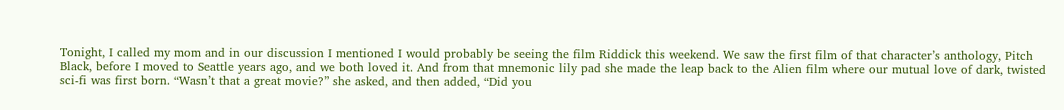Tonight, I called my mom and in our discussion I mentioned I would probably be seeing the film Riddick this weekend. We saw the first film of that character’s anthology, Pitch Black, before I moved to Seattle years ago, and we both loved it. And from that mnemonic lily pad she made the leap back to the Alien film where our mutual love of dark, twisted sci-fi was first born. “Wasn’t that a great movie?” she asked, and then added, “Did you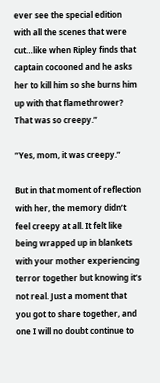ever see the special edition with all the scenes that were cut…like when Ripley finds that captain cocooned and he asks her to kill him so she burns him up with that flamethrower? That was so creepy.”

“Yes, mom, it was creepy.”

But in that moment of reflection with her, the memory didn’t feel creepy at all. It felt like being wrapped up in blankets with your mother experiencing terror together but knowing it’s not real. Just a moment that you got to share together, and one I will no doubt continue to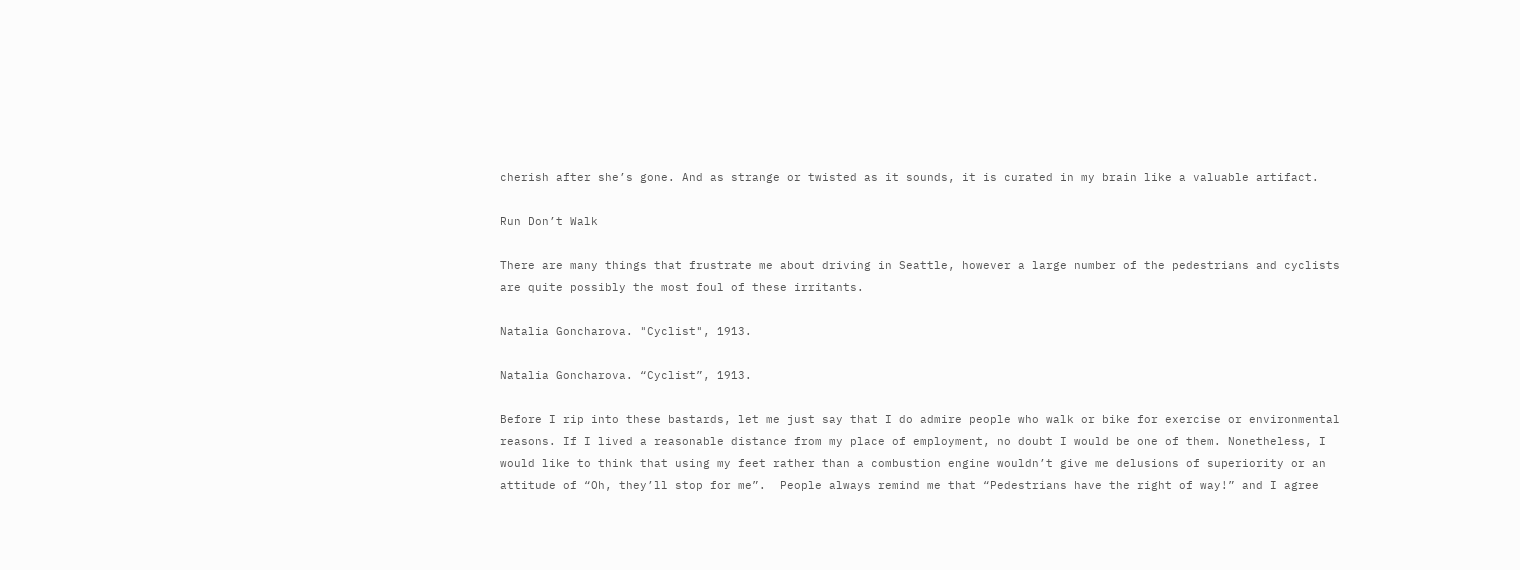cherish after she’s gone. And as strange or twisted as it sounds, it is curated in my brain like a valuable artifact.

Run Don’t Walk

There are many things that frustrate me about driving in Seattle, however a large number of the pedestrians and cyclists are quite possibly the most foul of these irritants.

Natalia Goncharova. "Cyclist", 1913.

Natalia Goncharova. “Cyclist”, 1913.

Before I rip into these bastards, let me just say that I do admire people who walk or bike for exercise or environmental reasons. If I lived a reasonable distance from my place of employment, no doubt I would be one of them. Nonetheless, I would like to think that using my feet rather than a combustion engine wouldn’t give me delusions of superiority or an attitude of “Oh, they’ll stop for me”.  People always remind me that “Pedestrians have the right of way!” and I agree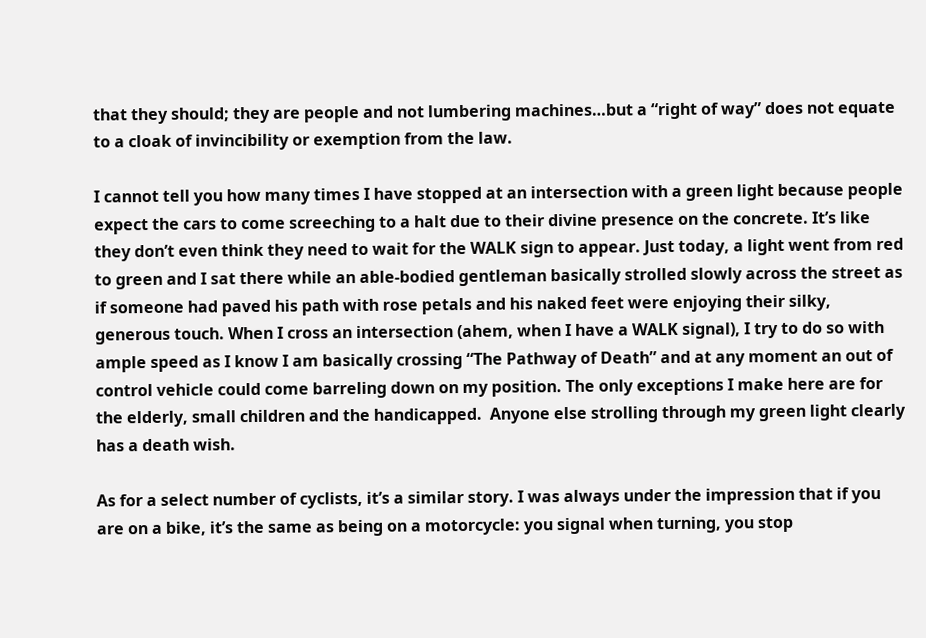that they should; they are people and not lumbering machines…but a “right of way” does not equate to a cloak of invincibility or exemption from the law.

I cannot tell you how many times I have stopped at an intersection with a green light because people expect the cars to come screeching to a halt due to their divine presence on the concrete. It’s like they don’t even think they need to wait for the WALK sign to appear. Just today, a light went from red to green and I sat there while an able-bodied gentleman basically strolled slowly across the street as if someone had paved his path with rose petals and his naked feet were enjoying their silky, generous touch. When I cross an intersection (ahem, when I have a WALK signal), I try to do so with ample speed as I know I am basically crossing “The Pathway of Death” and at any moment an out of control vehicle could come barreling down on my position. The only exceptions I make here are for the elderly, small children and the handicapped.  Anyone else strolling through my green light clearly has a death wish.

As for a select number of cyclists, it’s a similar story. I was always under the impression that if you are on a bike, it’s the same as being on a motorcycle: you signal when turning, you stop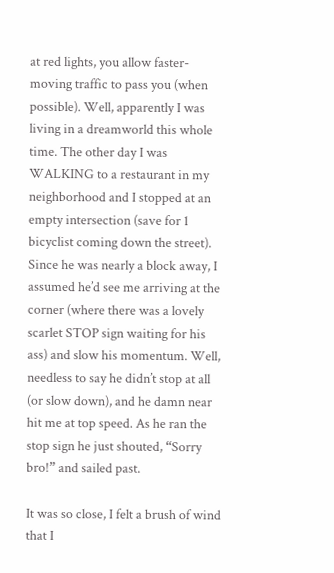at red lights, you allow faster-moving traffic to pass you (when possible). Well, apparently I was living in a dreamworld this whole time. The other day I was WALKING to a restaurant in my neighborhood and I stopped at an empty intersection (save for 1 bicyclist coming down the street). Since he was nearly a block away, I assumed he’d see me arriving at the corner (where there was a lovely scarlet STOP sign waiting for his ass) and slow his momentum. Well, needless to say he didn’t stop at all (or slow down), and he damn near hit me at top speed. As he ran the stop sign he just shouted, “Sorry bro!” and sailed past.

It was so close, I felt a brush of wind that I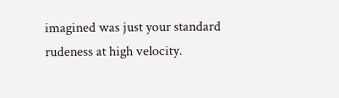imagined was just your standard rudeness at high velocity.